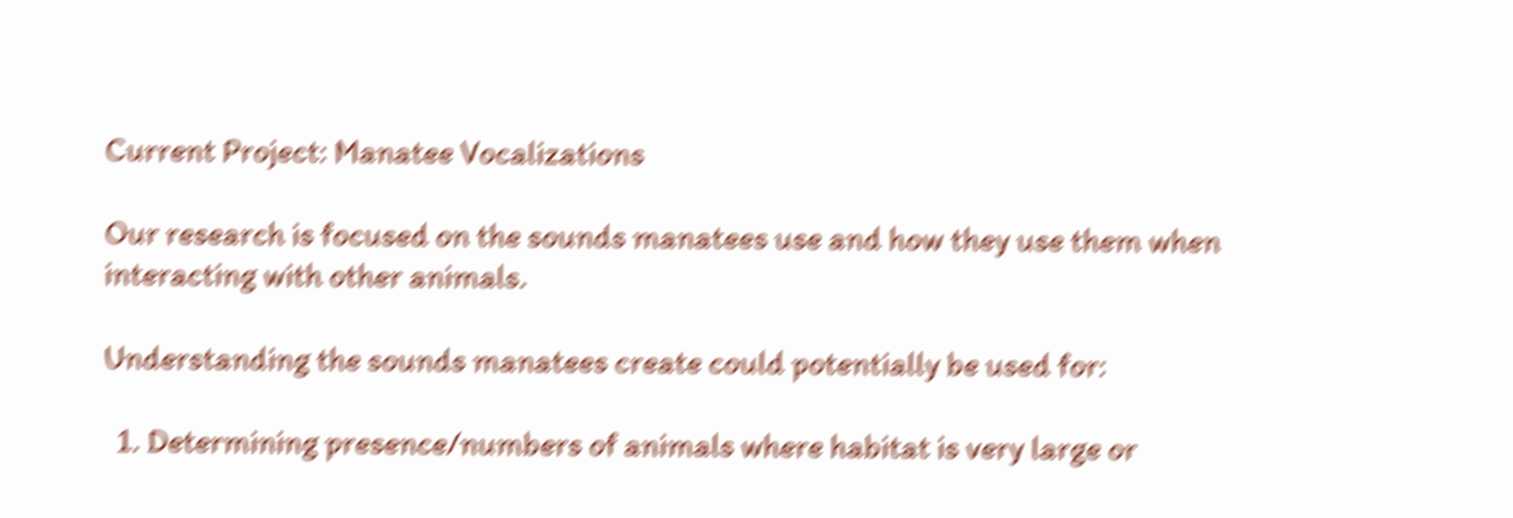Current Project: Manatee Vocalizations

Our research is focused on the sounds manatees use and how they use them when interacting with other animals.

Understanding the sounds manatees create could potentially be used for:

  1. Determining presence/numbers of animals where habitat is very large or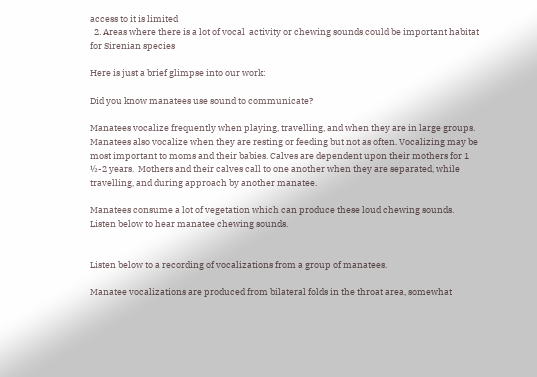access to it is limited
  2. Areas where there is a lot of vocal  activity or chewing sounds could be important habitat for Sirenian species

Here is just a brief glimpse into our work:

Did you know manatees use sound to communicate?

Manatees vocalize frequently when playing, travelling, and when they are in large groups.  Manatees also vocalize when they are resting or feeding but not as often. Vocalizing may be most important to moms and their babies. Calves are dependent upon their mothers for 1 ½-2 years.  Mothers and their calves call to one another when they are separated, while travelling, and during approach by another manatee.

Manatees consume a lot of vegetation which can produce these loud chewing sounds. Listen below to hear manatee chewing sounds.


Listen below to a recording of vocalizations from a group of manatees.

Manatee vocalizations are produced from bilateral folds in the throat area, somewhat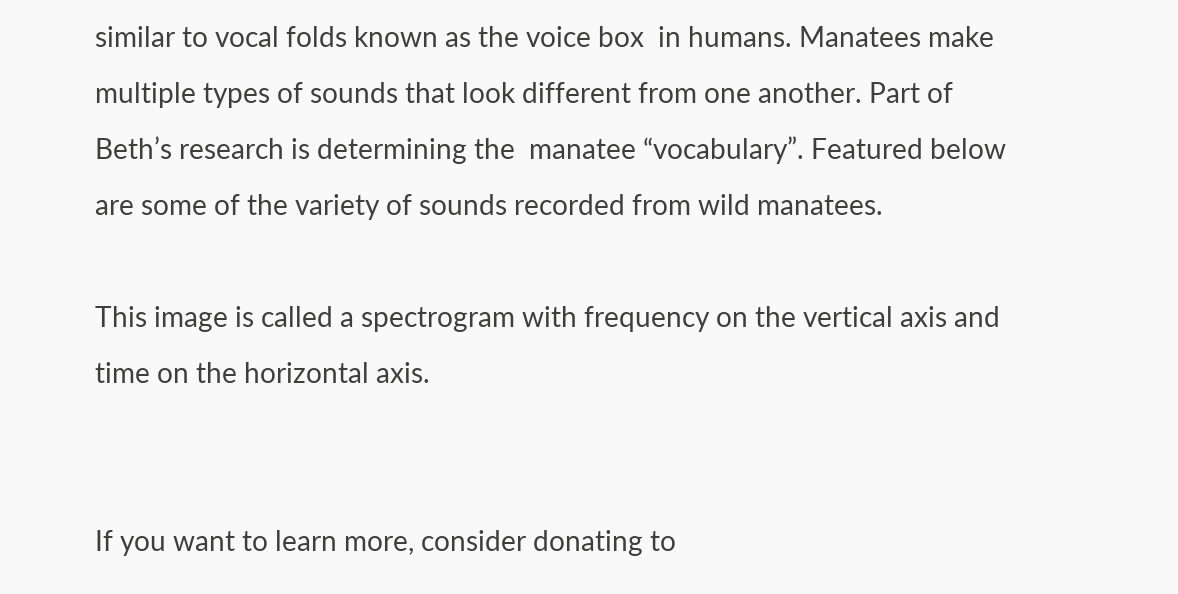similar to vocal folds known as the voice box  in humans. Manatees make multiple types of sounds that look different from one another. Part of Beth’s research is determining the  manatee “vocabulary”. Featured below are some of the variety of sounds recorded from wild manatees.

This image is called a spectrogram with frequency on the vertical axis and time on the horizontal axis.


If you want to learn more, consider donating to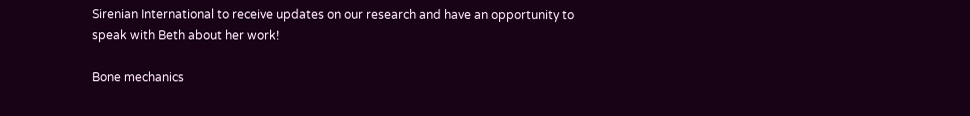Sirenian International to receive updates on our research and have an opportunity to speak with Beth about her work!

Bone mechanics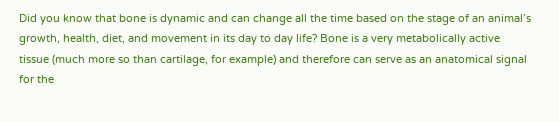Did you know that bone is dynamic and can change all the time based on the stage of an animal’s growth, health, diet, and movement in its day to day life? Bone is a very metabolically active tissue (much more so than cartilage, for example) and therefore can serve as an anatomical signal for the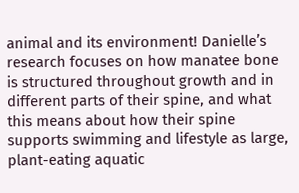animal and its environment! Danielle’s  research focuses on how manatee bone is structured throughout growth and in different parts of their spine, and what this means about how their spine supports swimming and lifestyle as large, plant-eating aquatic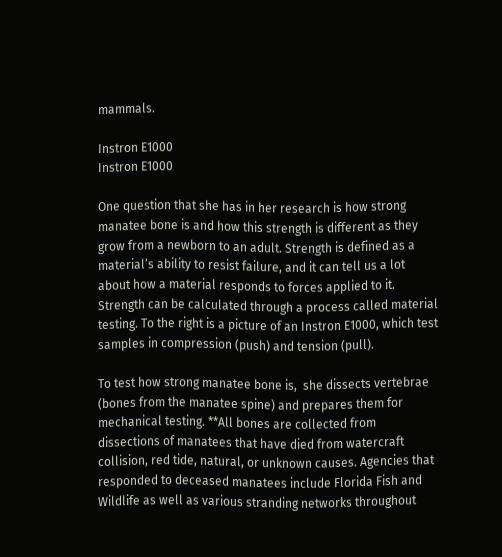mammals.

Instron E1000
Instron E1000

One question that she has in her research is how strong manatee bone is and how this strength is different as they grow from a newborn to an adult. Strength is defined as a material’s ability to resist failure, and it can tell us a lot about how a material responds to forces applied to it. Strength can be calculated through a process called material testing. To the right is a picture of an Instron E1000, which test samples in compression (push) and tension (pull).

To test how strong manatee bone is,  she dissects vertebrae (bones from the manatee spine) and prepares them for mechanical testing. **All bones are collected from dissections of manatees that have died from watercraft collision, red tide, natural, or unknown causes. Agencies that responded to deceased manatees include Florida Fish and Wildlife as well as various stranding networks throughout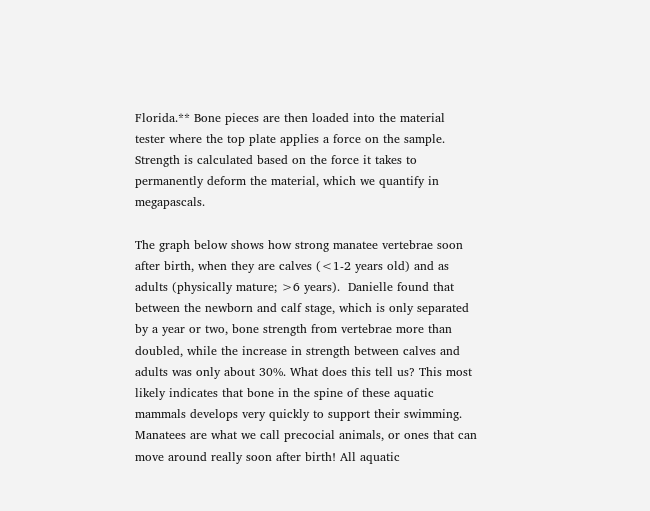Florida.** Bone pieces are then loaded into the material tester where the top plate applies a force on the sample. Strength is calculated based on the force it takes to permanently deform the material, which we quantify in megapascals.

The graph below shows how strong manatee vertebrae soon after birth, when they are calves (<1-2 years old) and as adults (physically mature; >6 years).  Danielle found that between the newborn and calf stage, which is only separated by a year or two, bone strength from vertebrae more than doubled, while the increase in strength between calves and adults was only about 30%. What does this tell us? This most likely indicates that bone in the spine of these aquatic mammals develops very quickly to support their swimming. Manatees are what we call precocial animals, or ones that can move around really soon after birth! All aquatic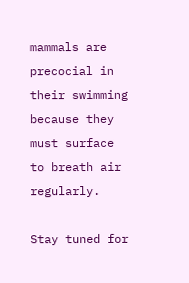mammals are precocial in their swimming because they must surface to breath air regularly.

Stay tuned for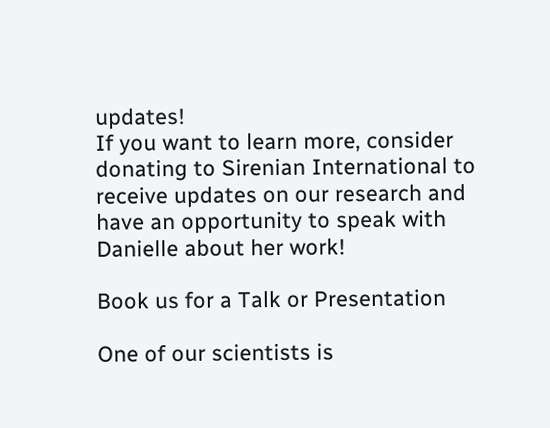updates!
If you want to learn more, consider donating to Sirenian International to receive updates on our research and have an opportunity to speak with Danielle about her work!

Book us for a Talk or Presentation

One of our scientists is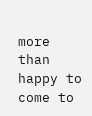more than happy to come to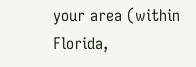your area (within Florida,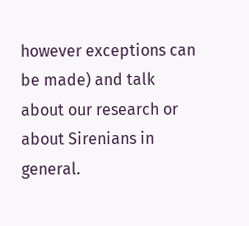however exceptions can be made) and talk about our research or about Sirenians in general.